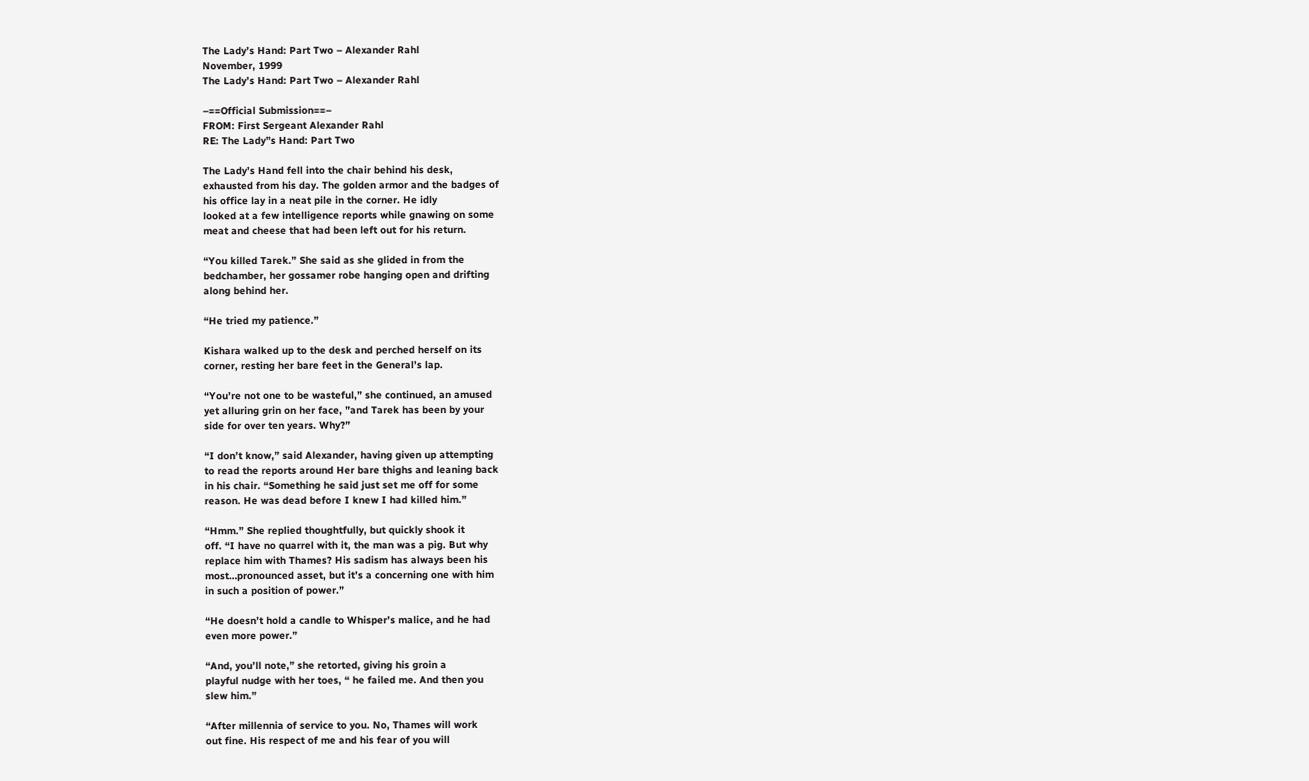The Lady’s Hand: Part Two – Alexander Rahl
November, 1999
The Lady’s Hand: Part Two – Alexander Rahl

–==Official Submission==–
FROM: First Sergeant Alexander Rahl
RE: The Lady”s Hand: Part Two

The Lady’s Hand fell into the chair behind his desk,
exhausted from his day. The golden armor and the badges of
his office lay in a neat pile in the corner. He idly
looked at a few intelligence reports while gnawing on some
meat and cheese that had been left out for his return.

“You killed Tarek.” She said as she glided in from the
bedchamber, her gossamer robe hanging open and drifting
along behind her.

“He tried my patience.”

Kishara walked up to the desk and perched herself on its
corner, resting her bare feet in the General’s lap.

“You’re not one to be wasteful,” she continued, an amused
yet alluring grin on her face, ”and Tarek has been by your
side for over ten years. Why?”

“I don’t know,” said Alexander, having given up attempting
to read the reports around Her bare thighs and leaning back
in his chair. “Something he said just set me off for some
reason. He was dead before I knew I had killed him.”

“Hmm.” She replied thoughtfully, but quickly shook it
off. “I have no quarrel with it, the man was a pig. But why
replace him with Thames? His sadism has always been his
most…pronounced asset, but it’s a concerning one with him
in such a position of power.”

“He doesn’t hold a candle to Whisper’s malice, and he had
even more power.”

“And, you’ll note,” she retorted, giving his groin a
playful nudge with her toes, “ he failed me. And then you
slew him.”

“After millennia of service to you. No, Thames will work
out fine. His respect of me and his fear of you will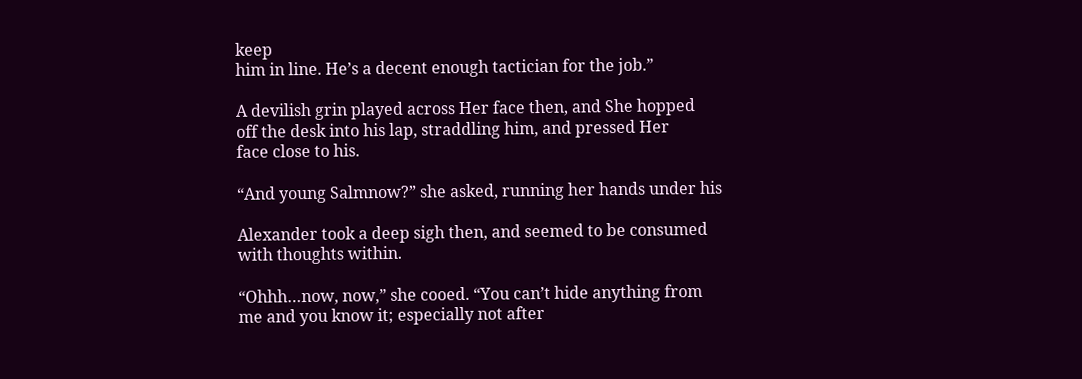keep
him in line. He’s a decent enough tactician for the job.”

A devilish grin played across Her face then, and She hopped
off the desk into his lap, straddling him, and pressed Her
face close to his.

“And young Salmnow?” she asked, running her hands under his

Alexander took a deep sigh then, and seemed to be consumed
with thoughts within.

“Ohhh…now, now,” she cooed. “You can’t hide anything from
me and you know it; especially not after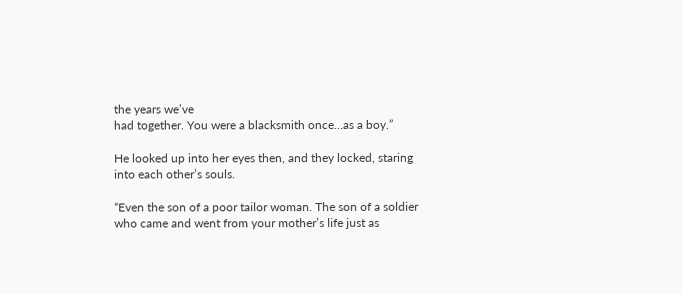the years we’ve
had together. You were a blacksmith once…as a boy.”

He looked up into her eyes then, and they locked, staring
into each other’s souls.

“Even the son of a poor tailor woman. The son of a soldier
who came and went from your mother’s life just as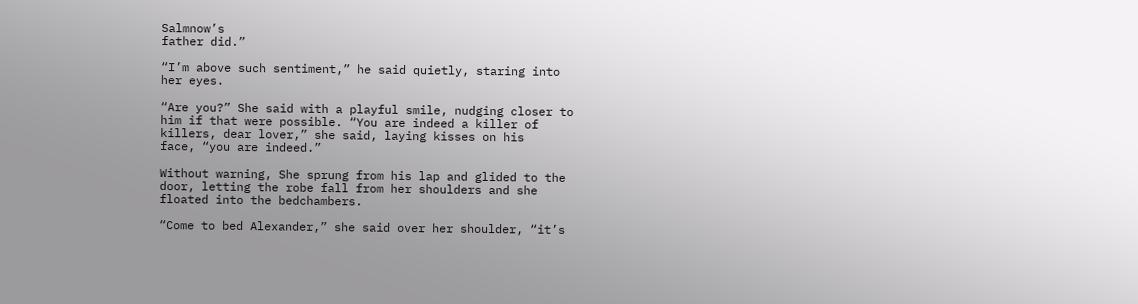Salmnow’s
father did.”

“I’m above such sentiment,” he said quietly, staring into
her eyes.

“Are you?” She said with a playful smile, nudging closer to
him if that were possible. “You are indeed a killer of
killers, dear lover,” she said, laying kisses on his
face, “you are indeed.”

Without warning, She sprung from his lap and glided to the
door, letting the robe fall from her shoulders and she
floated into the bedchambers.

“Come to bed Alexander,” she said over her shoulder, “it’s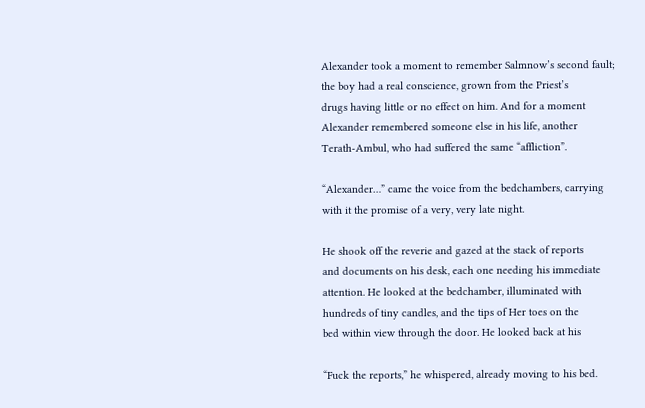Alexander took a moment to remember Salmnow’s second fault;
the boy had a real conscience, grown from the Priest’s
drugs having little or no effect on him. And for a moment
Alexander remembered someone else in his life, another
Terath-Ambul, who had suffered the same “affliction”.

“Alexander…” came the voice from the bedchambers, carrying
with it the promise of a very, very late night.

He shook off the reverie and gazed at the stack of reports
and documents on his desk, each one needing his immediate
attention. He looked at the bedchamber, illuminated with
hundreds of tiny candles, and the tips of Her toes on the
bed within view through the door. He looked back at his

“Fuck the reports,” he whispered, already moving to his bed.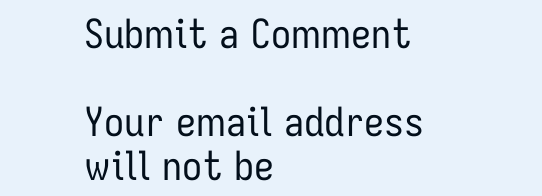Submit a Comment

Your email address will not be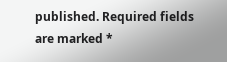published. Required fields are marked *